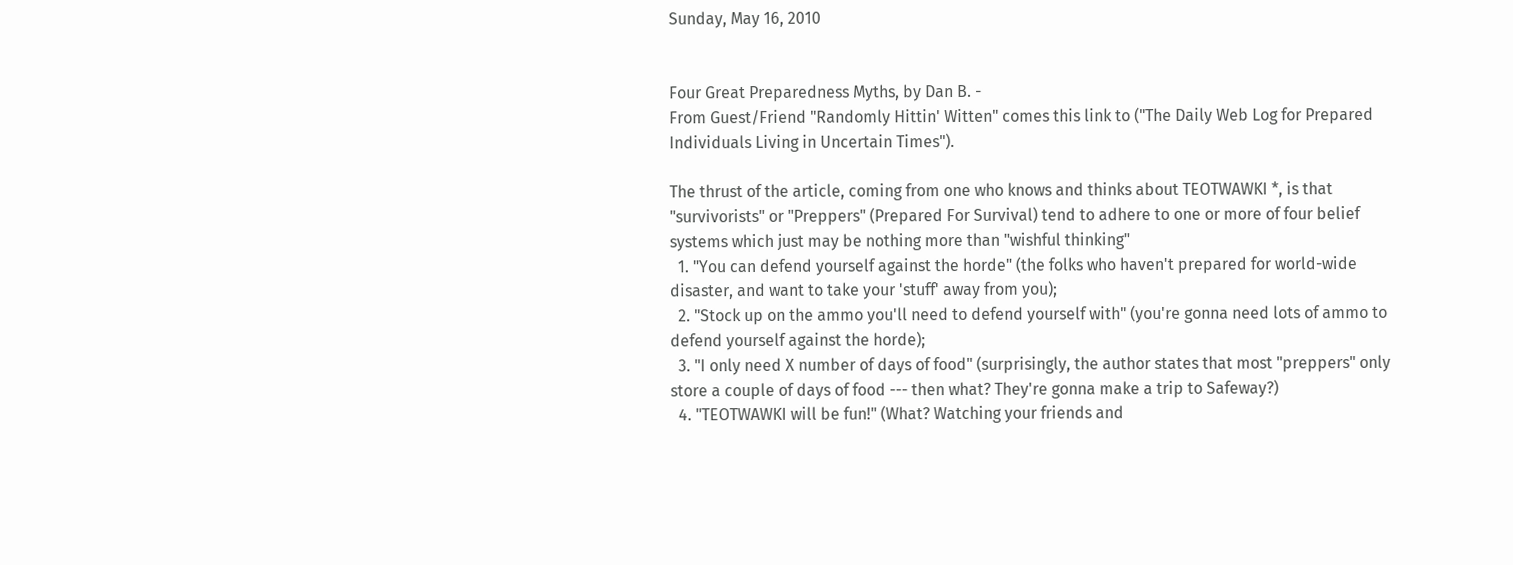Sunday, May 16, 2010


Four Great Preparedness Myths, by Dan B. -
From Guest/Friend "Randomly Hittin' Witten" comes this link to ("The Daily Web Log for Prepared Individuals Living in Uncertain Times").

The thrust of the article, coming from one who knows and thinks about TEOTWAWKI *, is that "survivorists" or "Preppers" (Prepared For Survival) tend to adhere to one or more of four belief systems which just may be nothing more than "wishful thinking"
  1. "You can defend yourself against the horde" (the folks who haven't prepared for world-wide disaster, and want to take your 'stuff' away from you);
  2. "Stock up on the ammo you'll need to defend yourself with" (you're gonna need lots of ammo to defend yourself against the horde);
  3. "I only need X number of days of food" (surprisingly, the author states that most "preppers" only store a couple of days of food --- then what? They're gonna make a trip to Safeway?)
  4. "TEOTWAWKI will be fun!" (What? Watching your friends and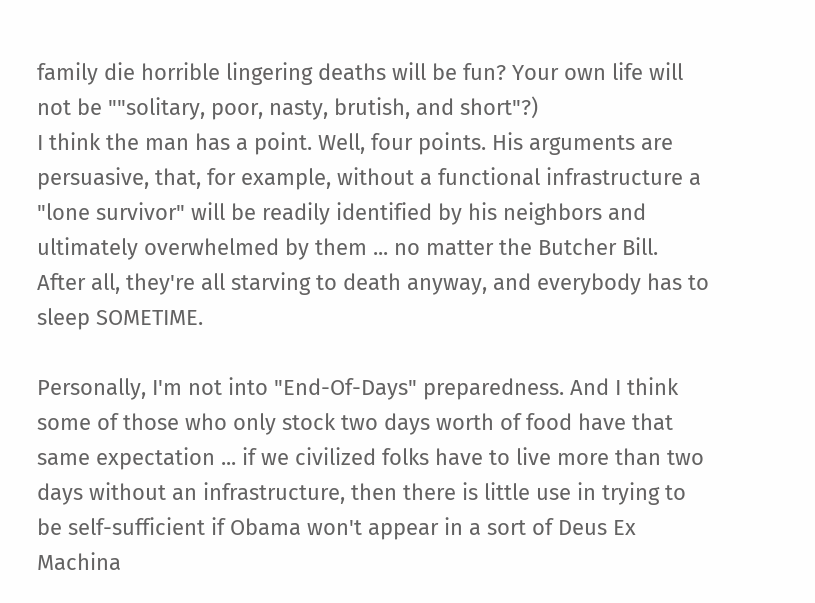family die horrible lingering deaths will be fun? Your own life will not be ""solitary, poor, nasty, brutish, and short"?)
I think the man has a point. Well, four points. His arguments are persuasive, that, for example, without a functional infrastructure a "lone survivor" will be readily identified by his neighbors and ultimately overwhelmed by them ... no matter the Butcher Bill. After all, they're all starving to death anyway, and everybody has to sleep SOMETIME.

Personally, I'm not into "End-Of-Days" preparedness. And I think some of those who only stock two days worth of food have that same expectation ... if we civilized folks have to live more than two days without an infrastructure, then there is little use in trying to be self-sufficient if Obama won't appear in a sort of Deus Ex Machina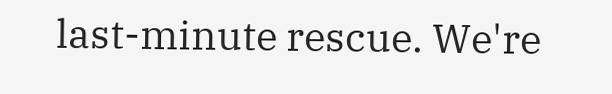last-minute rescue. We're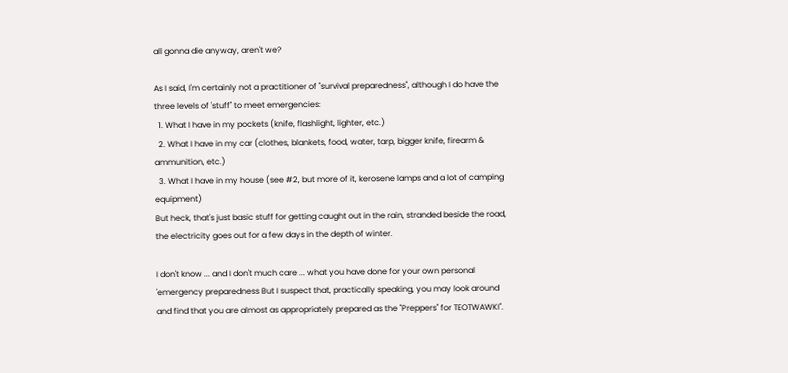all gonna die anyway, aren't we?

As I said, I'm certainly not a practitioner of "survival preparedness", although I do have the three levels of 'stuff'' to meet emergencies:
  1. What I have in my pockets (knife, flashlight, lighter, etc.)
  2. What I have in my car (clothes, blankets, food, water, tarp, bigger knife, firearm & ammunition, etc.)
  3. What I have in my house (see #2, but more of it, kerosene lamps and a lot of camping equipment)
But heck, that's just basic stuff for getting caught out in the rain, stranded beside the road, the electricity goes out for a few days in the depth of winter.

I don't know ... and I don't much care ... what you have done for your own personal 'emergency preparedness But I suspect that, practically speaking, you may look around and find that you are almost as appropriately prepared as the "Preppers" for TEOTWAWKI".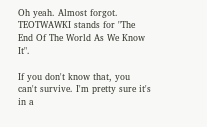Oh yeah. Almost forgot.
TEOTWAWKI stands for "The End Of The World As We Know It".

If you don't know that, you can't survive. I'm pretty sure it's in a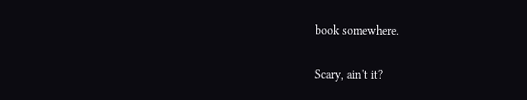book somewhere.

Scary, ain't it?